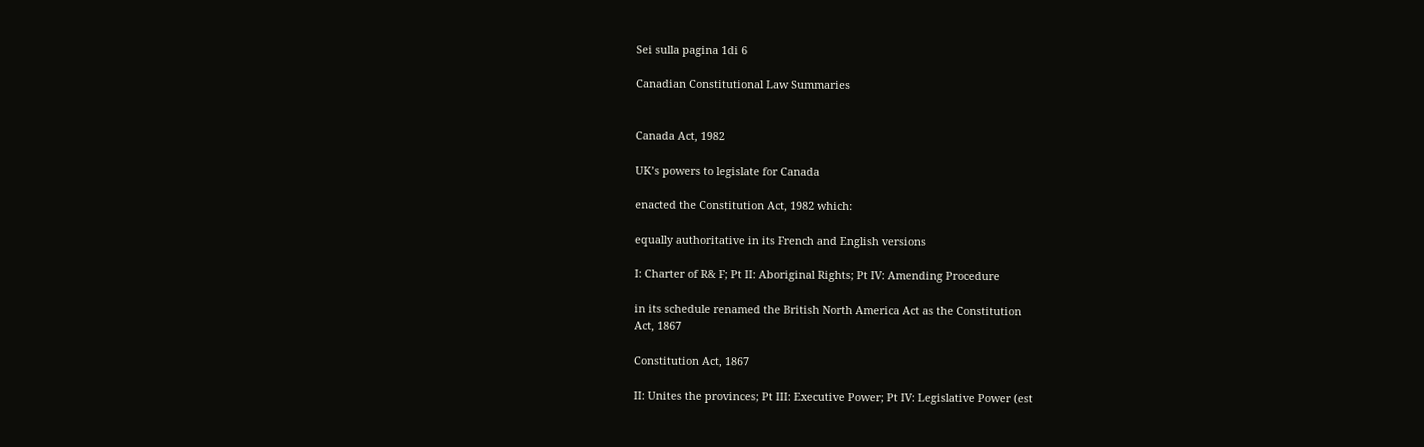Sei sulla pagina 1di 6

Canadian Constitutional Law Summaries


Canada Act, 1982

UK’s powers to legislate for Canada

enacted the Constitution Act, 1982 which:

equally authoritative in its French and English versions

I: Charter of R& F; Pt II: Aboriginal Rights; Pt IV: Amending Procedure

in its schedule renamed the British North America Act as the Constitution
Act, 1867

Constitution Act, 1867

II: Unites the provinces; Pt III: Executive Power; Pt IV: Legislative Power (est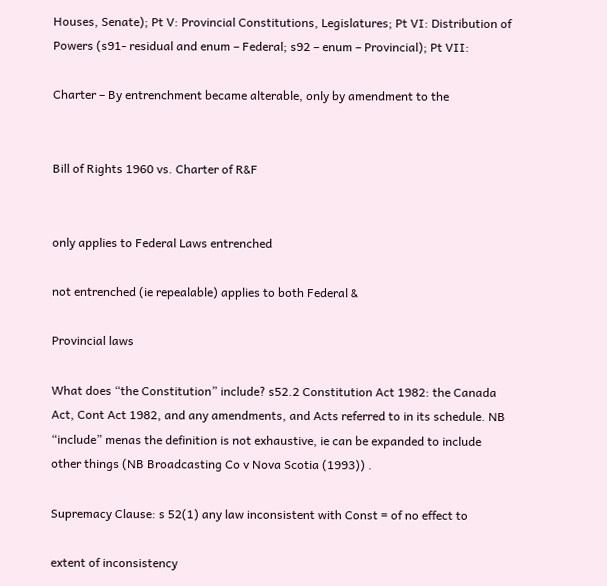Houses, Senate); Pt V: Provincial Constitutions, Legislatures; Pt VI: Distribution of
Powers (s91- residual and enum – Federal; s92 – enum – Provincial); Pt VII:

Charter – By entrenchment became alterable, only by amendment to the


Bill of Rights 1960 vs. Charter of R&F


only applies to Federal Laws entrenched

not entrenched (ie repealable) applies to both Federal &

Provincial laws

What does “the Constitution” include? s52.2 Constitution Act 1982: the Canada
Act, Cont Act 1982, and any amendments, and Acts referred to in its schedule. NB
“include” menas the definition is not exhaustive, ie can be expanded to include
other things (NB Broadcasting Co v Nova Scotia (1993)) .

Supremacy Clause: s 52(1) any law inconsistent with Const = of no effect to

extent of inconsistency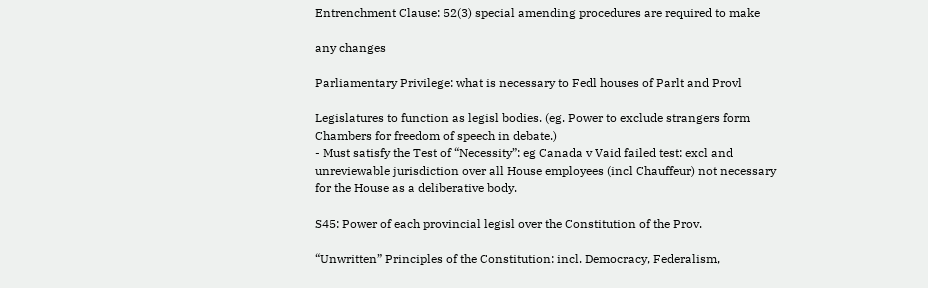Entrenchment Clause: 52(3) special amending procedures are required to make

any changes

Parliamentary Privilege: what is necessary to Fedl houses of Parlt and Provl

Legislatures to function as legisl bodies. (eg. Power to exclude strangers form
Chambers for freedom of speech in debate.)
- Must satisfy the Test of “Necessity”: eg Canada v Vaid failed test: excl and
unreviewable jurisdiction over all House employees (incl Chauffeur) not necessary
for the House as a deliberative body.

S45: Power of each provincial legisl over the Constitution of the Prov.

“Unwritten” Principles of the Constitution: incl. Democracy, Federalism,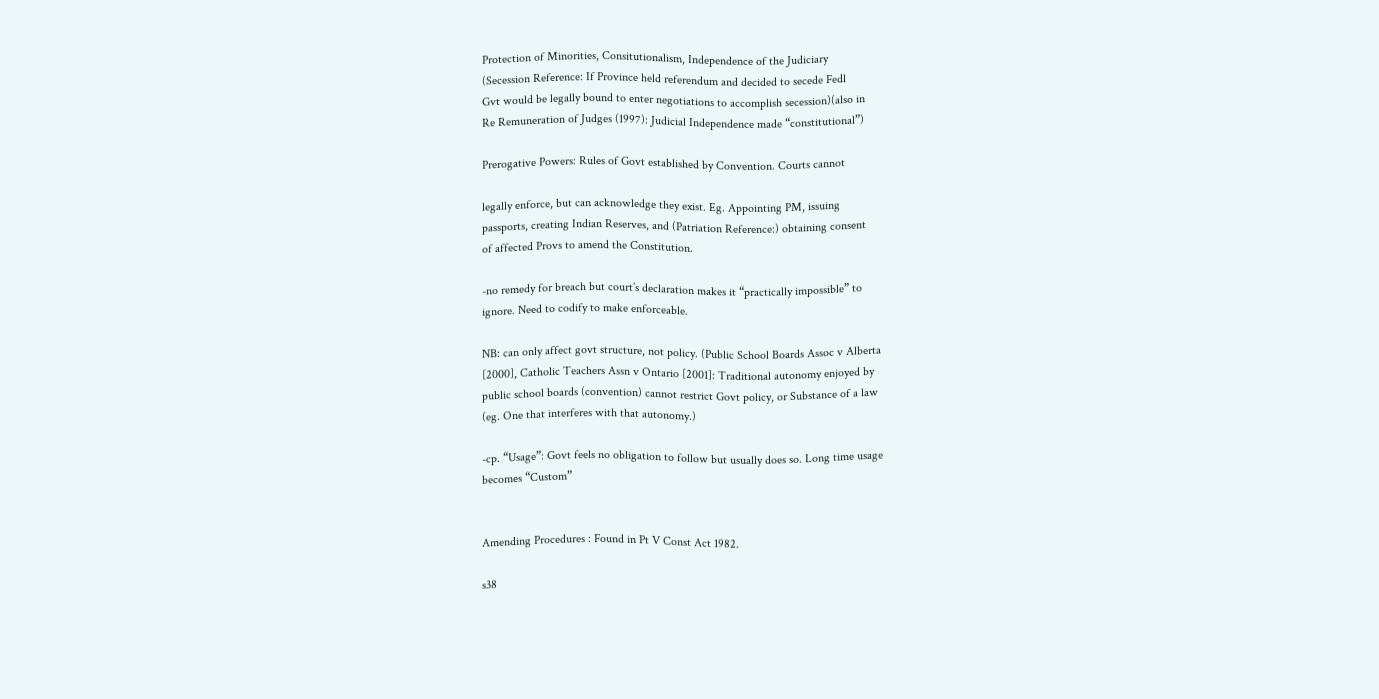Protection of Minorities, Consitutionalism, Independence of the Judiciary
(Secession Reference: If Province held referendum and decided to secede Fedl
Gvt would be legally bound to enter negotiations to accomplish secession)(also in
Re Remuneration of Judges (1997): Judicial Independence made “constitutional”)

Prerogative Powers: Rules of Govt established by Convention. Courts cannot

legally enforce, but can acknowledge they exist. Eg. Appointing PM, issuing
passports, creating Indian Reserves, and (Patriation Reference:) obtaining consent
of affected Provs to amend the Constitution.

-no remedy for breach but court’s declaration makes it “practically impossible” to
ignore. Need to codify to make enforceable.

NB: can only affect govt structure, not policy. (Public School Boards Assoc v Alberta
[2000], Catholic Teachers Assn v Ontario [2001]: Traditional autonomy enjoyed by
public school boards (convention) cannot restrict Govt policy, or Substance of a law
(eg. One that interferes with that autonomy.)

-cp. “Usage”: Govt feels no obligation to follow but usually does so. Long time usage
becomes “Custom”


Amending Procedures : Found in Pt V Const Act 1982.

s38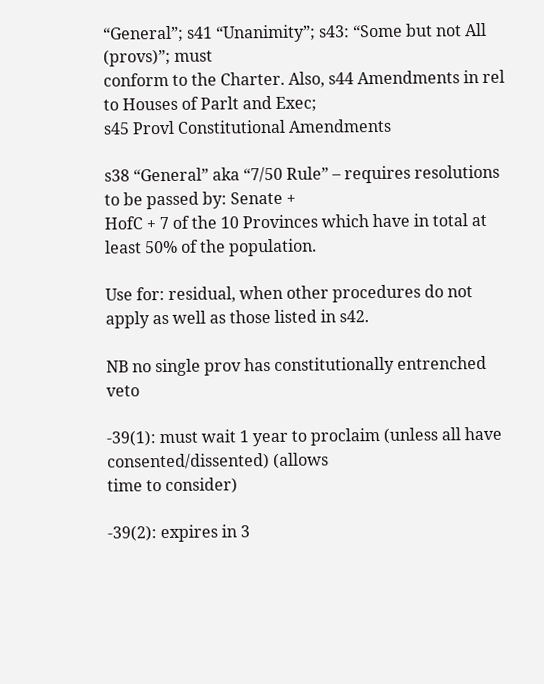“General”; s41 “Unanimity”; s43: “Some but not All (provs)”; must
conform to the Charter. Also, s44 Amendments in rel to Houses of Parlt and Exec;
s45 Provl Constitutional Amendments

s38 “General” aka “7/50 Rule” – requires resolutions to be passed by: Senate +
HofC + 7 of the 10 Provinces which have in total at least 50% of the population.

Use for: residual, when other procedures do not apply as well as those listed in s42.

NB no single prov has constitutionally entrenched veto

-39(1): must wait 1 year to proclaim (unless all have consented/dissented) (allows
time to consider)

-39(2): expires in 3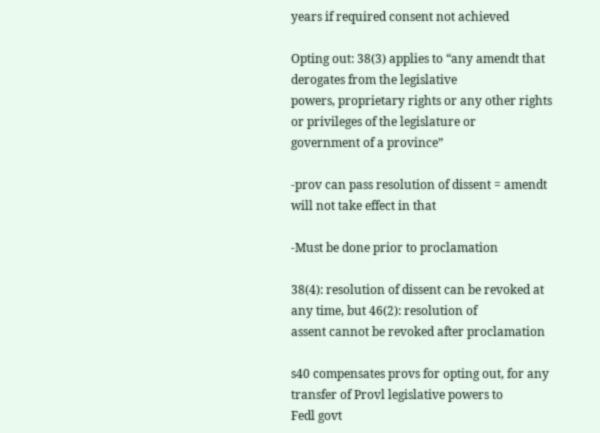years if required consent not achieved

Opting out: 38(3) applies to “any amendt that derogates from the legislative
powers, proprietary rights or any other rights or privileges of the legislature or
government of a province”

-prov can pass resolution of dissent = amendt will not take effect in that

-Must be done prior to proclamation

38(4): resolution of dissent can be revoked at any time, but 46(2): resolution of
assent cannot be revoked after proclamation

s40 compensates provs for opting out, for any transfer of Provl legislative powers to
Fedl govt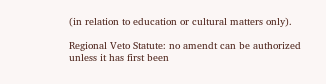(in relation to education or cultural matters only).

Regional Veto Statute: no amendt can be authorized unless it has first been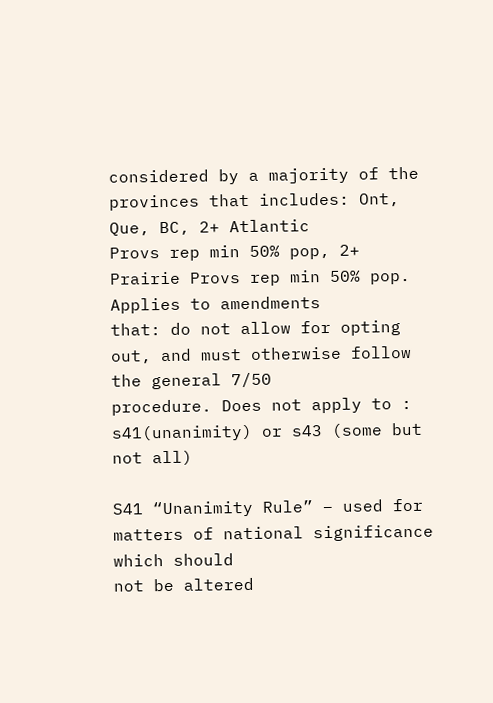considered by a majority of the provinces that includes: Ont, Que, BC, 2+ Atlantic
Provs rep min 50% pop, 2+ Prairie Provs rep min 50% pop. Applies to amendments
that: do not allow for opting out, and must otherwise follow the general 7/50
procedure. Does not apply to : s41(unanimity) or s43 (some but not all)

S41 “Unanimity Rule” – used for matters of national significance which should
not be altered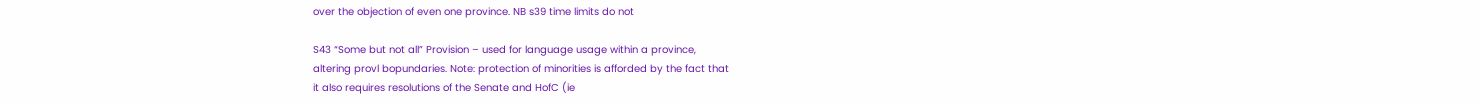over the objection of even one province. NB s39 time limits do not

S43 “Some but not all” Provision – used for language usage within a province,
altering provl bopundaries. Note: protection of minorities is afforded by the fact that
it also requires resolutions of the Senate and HofC (ie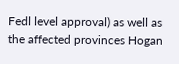Fedl level approval) as well as
the affected provinces Hogan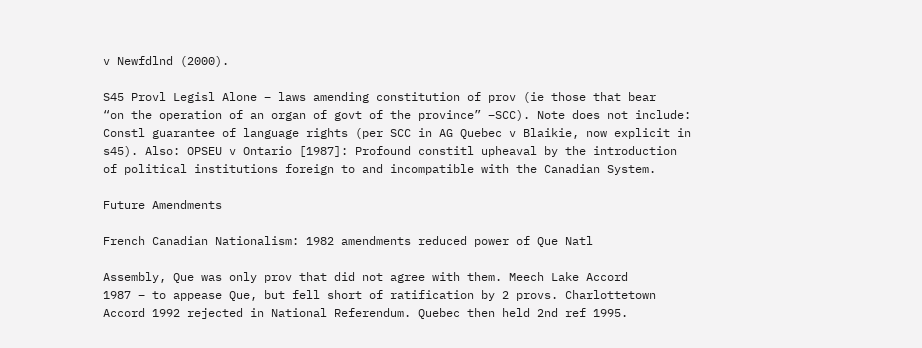v Newfdlnd (2000).

S45 Provl Legisl Alone – laws amending constitution of prov (ie those that bear
“on the operation of an organ of govt of the province” –SCC). Note does not include:
Constl guarantee of language rights (per SCC in AG Quebec v Blaikie, now explicit in
s45). Also: OPSEU v Ontario [1987]: Profound constitl upheaval by the introduction
of political institutions foreign to and incompatible with the Canadian System.

Future Amendments

French Canadian Nationalism: 1982 amendments reduced power of Que Natl

Assembly, Que was only prov that did not agree with them. Meech Lake Accord
1987 – to appease Que, but fell short of ratification by 2 provs. Charlottetown
Accord 1992 rejected in National Referendum. Quebec then held 2nd ref 1995.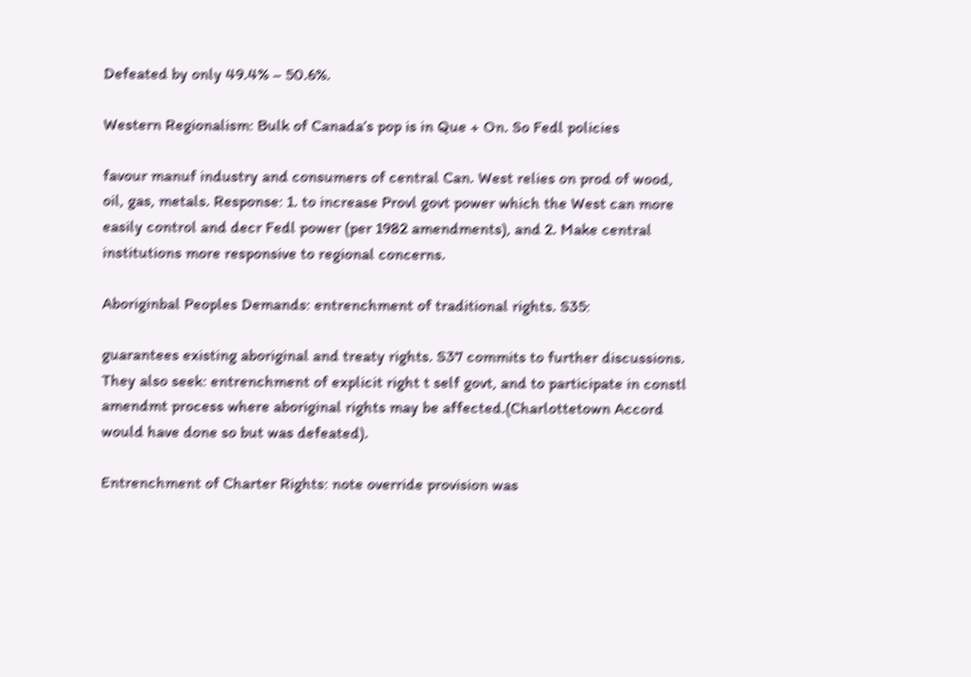Defeated by only 49.4% – 50.6%.

Western Regionalism: Bulk of Canada’s pop is in Que + On. So Fedl policies

favour manuf industry and consumers of central Can. West relies on prod of wood,
oil, gas, metals. Response: 1. to increase Provl govt power which the West can more
easily control and decr Fedl power (per 1982 amendments), and 2. Make central
institutions more responsive to regional concerns.

Aboriginbal Peoples Demands: entrenchment of traditional rights. S35:

guarantees existing aboriginal and treaty rights. S37 commits to further discussions.
They also seek: entrenchment of explicit right t self govt, and to participate in constl
amendmt process where aboriginal rights may be affected.(Charlottetown Accord
would have done so but was defeated).

Entrenchment of Charter Rights: note override provision was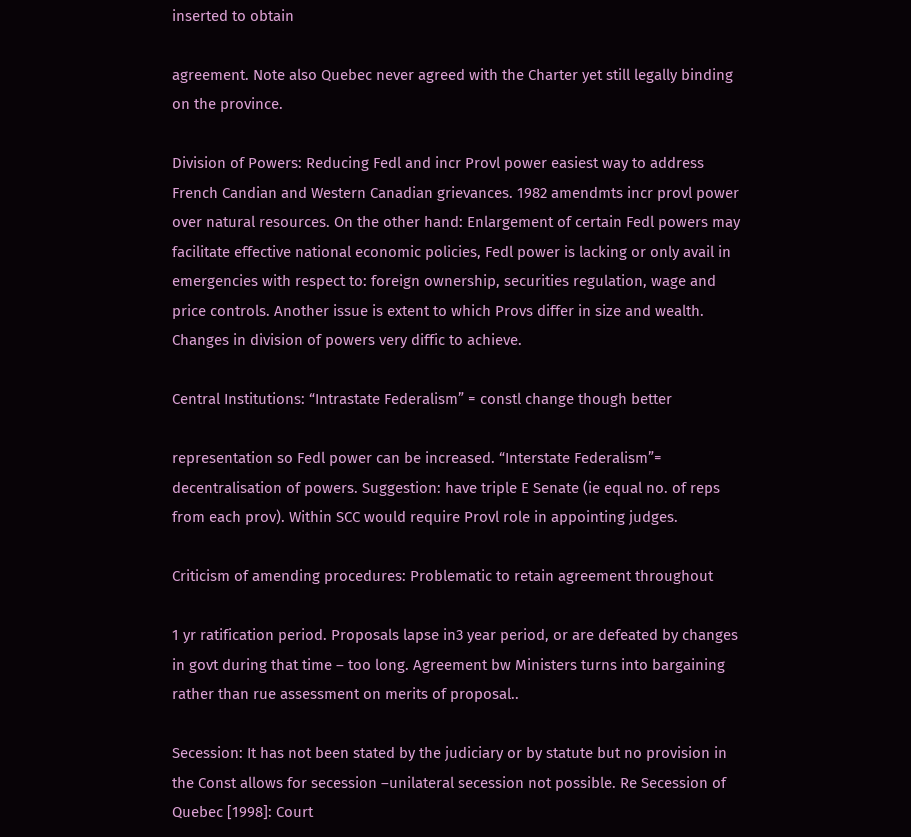inserted to obtain

agreement. Note also Quebec never agreed with the Charter yet still legally binding
on the province.

Division of Powers: Reducing Fedl and incr Provl power easiest way to address
French Candian and Western Canadian grievances. 1982 amendmts incr provl power
over natural resources. On the other hand: Enlargement of certain Fedl powers may
facilitate effective national economic policies, Fedl power is lacking or only avail in
emergencies with respect to: foreign ownership, securities regulation, wage and
price controls. Another issue is extent to which Provs differ in size and wealth.
Changes in division of powers very diffic to achieve.

Central Institutions: “Intrastate Federalism” = constl change though better

representation so Fedl power can be increased. “Interstate Federalism”=
decentralisation of powers. Suggestion: have triple E Senate (ie equal no. of reps
from each prov). Within SCC would require Provl role in appointing judges.

Criticism of amending procedures: Problematic to retain agreement throughout

1 yr ratification period. Proposals lapse in3 year period, or are defeated by changes
in govt during that time – too long. Agreement bw Ministers turns into bargaining
rather than rue assessment on merits of proposal..

Secession: It has not been stated by the judiciary or by statute but no provision in
the Const allows for secession –unilateral secession not possible. Re Secession of
Quebec [1998]: Court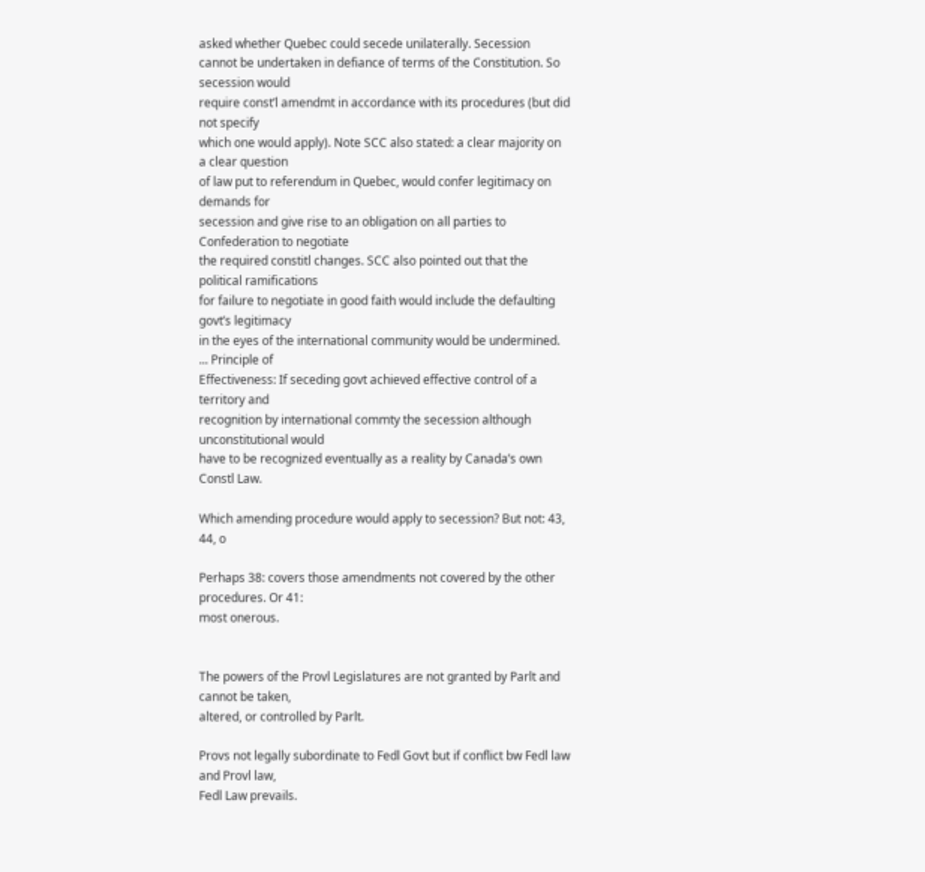asked whether Quebec could secede unilaterally. Secession
cannot be undertaken in defiance of terms of the Constitution. So secession would
require const’l amendmt in accordance with its procedures (but did not specify
which one would apply). Note SCC also stated: a clear majority on a clear question
of law put to referendum in Quebec, would confer legitimacy on demands for
secession and give rise to an obligation on all parties to Confederation to negotiate
the required constitl changes. SCC also pointed out that the political ramifications
for failure to negotiate in good faith would include the defaulting govt’s legitimacy
in the eyes of the international community would be undermined. ... Principle of
Effectiveness: If seceding govt achieved effective control of a territory and
recognition by international commty the secession although unconstitutional would
have to be recognized eventually as a reality by Canada’s own Constl Law.

Which amending procedure would apply to secession? But not: 43, 44, o

Perhaps 38: covers those amendments not covered by the other procedures. Or 41:
most onerous.


The powers of the Provl Legislatures are not granted by Parlt and cannot be taken,
altered, or controlled by Parlt.

Provs not legally subordinate to Fedl Govt but if conflict bw Fedl law and Provl law,
Fedl Law prevails.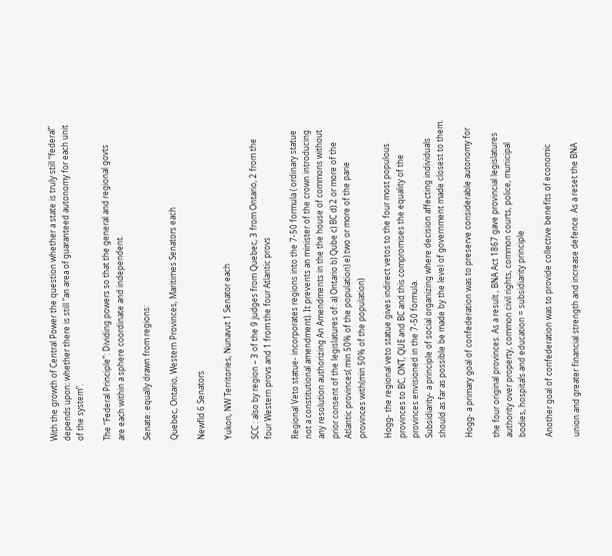With the growth of Central Power the question whether a state is truly still “federal”
depends upon: whether there is still “an area of guaranteed autonomy for each unit
of the system”.

The “Federal Principle”: Dividing powers so that the general and regional govts
are each within a sphere coordinate and independent.

Senate: equally drawn from regions:

Quebec, Ontario, Western Provinces, Maritimes Senators each

Newfld 6 Senators

Yukon, NW Territories, Nunavut 1 Senator each

SCC : also by region – 3 of the 9 judges from Quebec, 3 from Ontario, 2 from the
four Western provs and 1 from the four Atlantic provs

Regional Veto statue- incorporates regions into the 7-50 formula ( ordinary statue
not a constitutional amendment). It prevents an minister of the crown introducing
any resolution authorizing An Amendments in the the house of commons without
prior consent of the legislatures of: a) Ontario b) Qube c) BC d) 2 or more of the
Atlantic provinces( min 50% of the population) e) two or more of the parie
provinces with(min 50% of the population)

Hogg- the regional veto statue gives indirect vetos to the four most populous
provinces to BC, ONT, QUE and BC and this compromises the equality of the
provinces envisioned in the 7-50 formula.
Subsidiarity- a principle of social organizing where decision affecting individuals
should as far as possible be made by the level of government made closest to them.

Hogg- a primary goal of confederation was to preserve considerable autonomy for

the four original provinces. As a result , BNA Act 1867 gave provincial legislatures
authority over property, common civil rights, common courts, police, municipal
bodies, hospitals and education = subsidiarity principle

Another goal of confederation was to provide collective benefits of economic

union and greater financial strength and increase defence. As a reset the BNA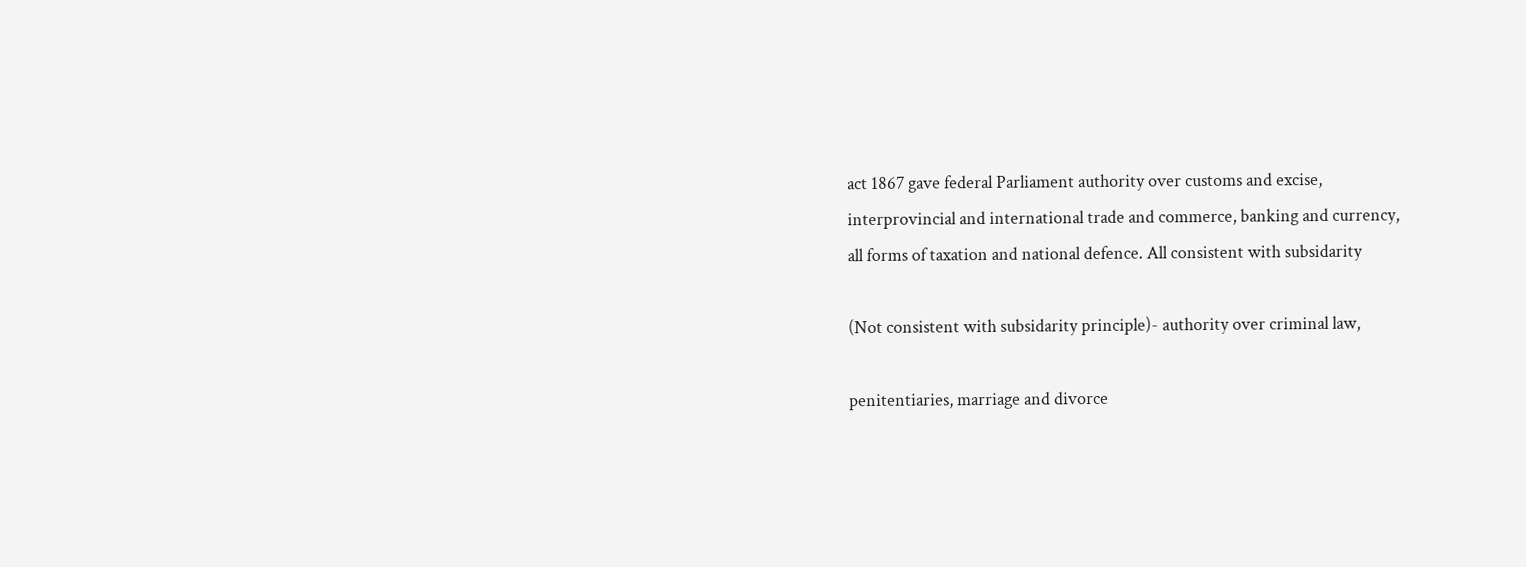act 1867 gave federal Parliament authority over customs and excise,
interprovincial and international trade and commerce, banking and currency,
all forms of taxation and national defence. All consistent with subsidarity

(Not consistent with subsidarity principle)- authority over criminal law,

penitentiaries, marriage and divorce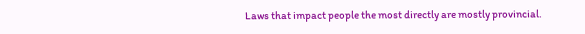Laws that impact people the most directly are mostly provincial.